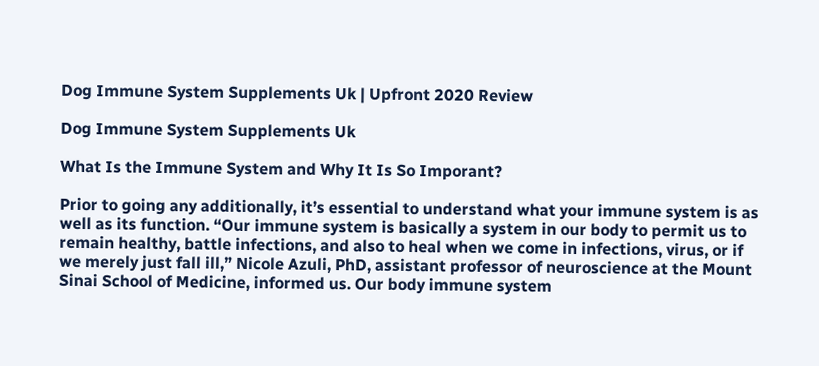Dog Immune System Supplements Uk | Upfront 2020 Review

Dog Immune System Supplements Uk

What Is the Immune System and Why It Is So Imporant?

Prior to going any additionally, it’s essential to understand what your immune system is as well as its function. “Our immune system is basically a system in our body to permit us to remain healthy, battle infections, and also to heal when we come in infections, virus, or if we merely just fall ill,” Nicole Azuli, PhD, assistant professor of neuroscience at the Mount Sinai School of Medicine, informed us. Our body immune system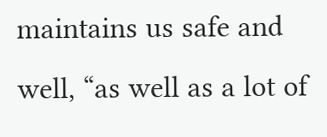maintains us safe and well, “as well as a lot of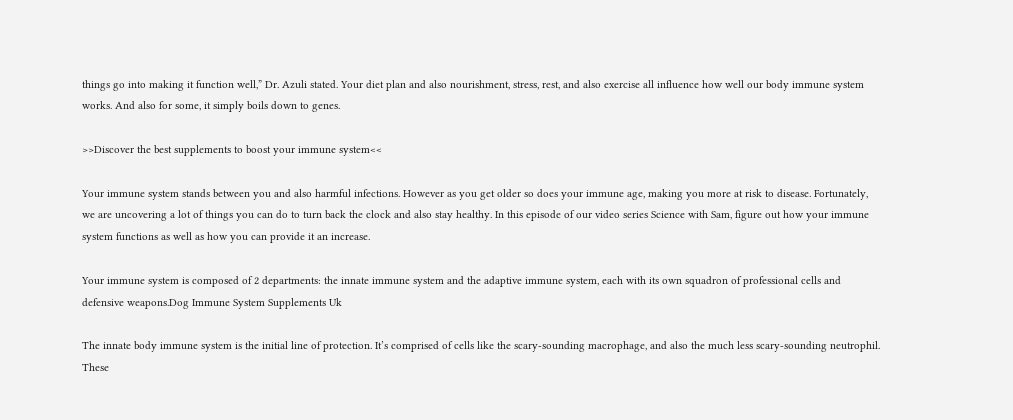things go into making it function well,” Dr. Azuli stated. Your diet plan and also nourishment, stress, rest, and also exercise all influence how well our body immune system works. And also for some, it simply boils down to genes.

>>Discover the best supplements to boost your immune system<<

Your immune system stands between you and also harmful infections. However as you get older so does your immune age, making you more at risk to disease. Fortunately, we are uncovering a lot of things you can do to turn back the clock and also stay healthy. In this episode of our video series Science with Sam, figure out how your immune system functions as well as how you can provide it an increase.

Your immune system is composed of 2 departments: the innate immune system and the adaptive immune system, each with its own squadron of professional cells and defensive weapons.Dog Immune System Supplements Uk

The innate body immune system is the initial line of protection. It’s comprised of cells like the scary-sounding macrophage, and also the much less scary-sounding neutrophil. These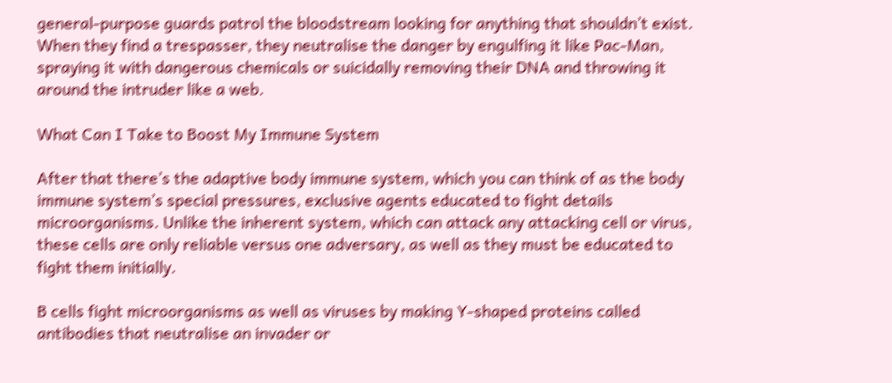general-purpose guards patrol the bloodstream looking for anything that shouldn’t exist. When they find a trespasser, they neutralise the danger by engulfing it like Pac-Man, spraying it with dangerous chemicals or suicidally removing their DNA and throwing it around the intruder like a web.

What Can I Take to Boost My Immune System

After that there’s the adaptive body immune system, which you can think of as the body immune system’s special pressures, exclusive agents educated to fight details microorganisms. Unlike the inherent system, which can attack any attacking cell or virus, these cells are only reliable versus one adversary, as well as they must be educated to fight them initially.

B cells fight microorganisms as well as viruses by making Y-shaped proteins called antibodies that neutralise an invader or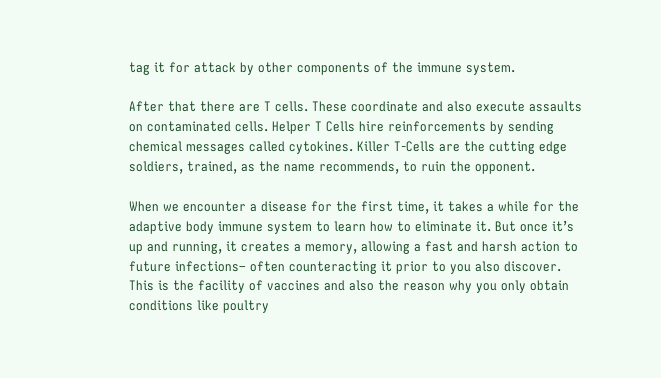tag it for attack by other components of the immune system.

After that there are T cells. These coordinate and also execute assaults on contaminated cells. Helper T Cells hire reinforcements by sending chemical messages called cytokines. Killer T-Cells are the cutting edge soldiers, trained, as the name recommends, to ruin the opponent.

When we encounter a disease for the first time, it takes a while for the adaptive body immune system to learn how to eliminate it. But once it’s up and running, it creates a memory, allowing a fast and harsh action to future infections– often counteracting it prior to you also discover. This is the facility of vaccines and also the reason why you only obtain conditions like poultry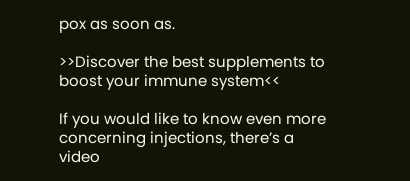pox as soon as.

>>Discover the best supplements to boost your immune system<<

If you would like to know even more concerning injections, there’s a video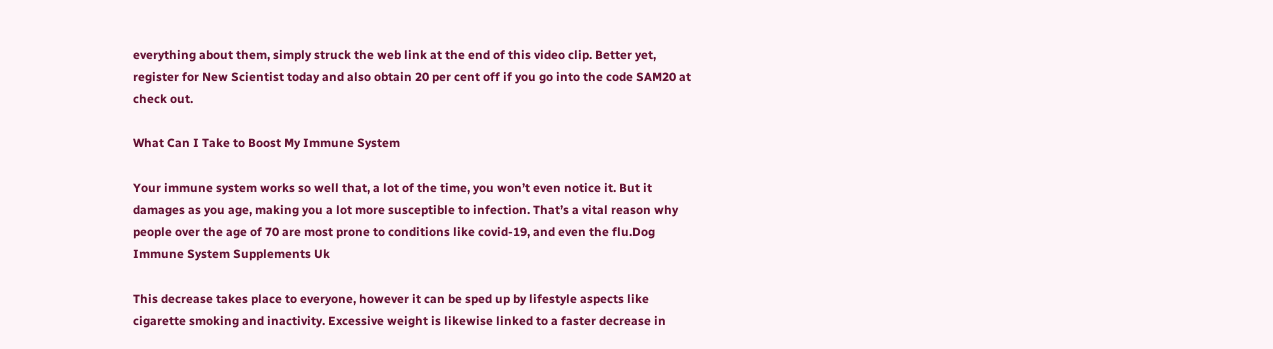everything about them, simply struck the web link at the end of this video clip. Better yet, register for New Scientist today and also obtain 20 per cent off if you go into the code SAM20 at check out.

What Can I Take to Boost My Immune System

Your immune system works so well that, a lot of the time, you won’t even notice it. But it damages as you age, making you a lot more susceptible to infection. That’s a vital reason why people over the age of 70 are most prone to conditions like covid-19, and even the flu.Dog Immune System Supplements Uk

This decrease takes place to everyone, however it can be sped up by lifestyle aspects like cigarette smoking and inactivity. Excessive weight is likewise linked to a faster decrease in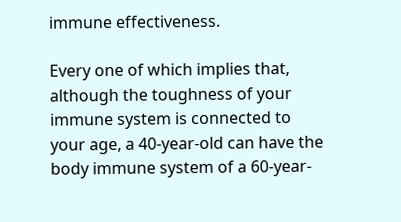immune effectiveness.

Every one of which implies that, although the toughness of your immune system is connected to your age, a 40-year-old can have the body immune system of a 60-year-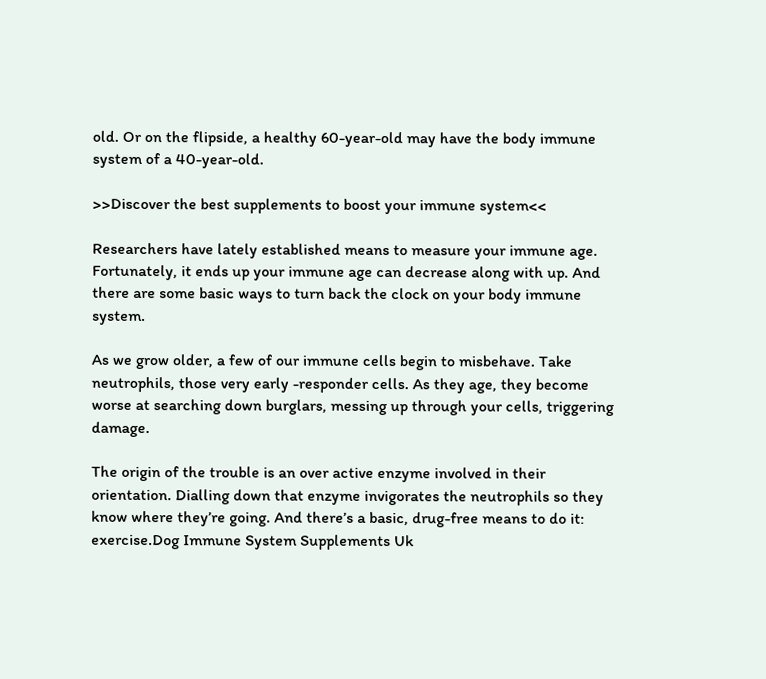old. Or on the flipside, a healthy 60-year-old may have the body immune system of a 40-year-old.

>>Discover the best supplements to boost your immune system<<

Researchers have lately established means to measure your immune age. Fortunately, it ends up your immune age can decrease along with up. And there are some basic ways to turn back the clock on your body immune system.

As we grow older, a few of our immune cells begin to misbehave. Take neutrophils, those very early -responder cells. As they age, they become worse at searching down burglars, messing up through your cells, triggering damage.

The origin of the trouble is an over active enzyme involved in their orientation. Dialling down that enzyme invigorates the neutrophils so they know where they’re going. And there’s a basic, drug-free means to do it: exercise.Dog Immune System Supplements Uk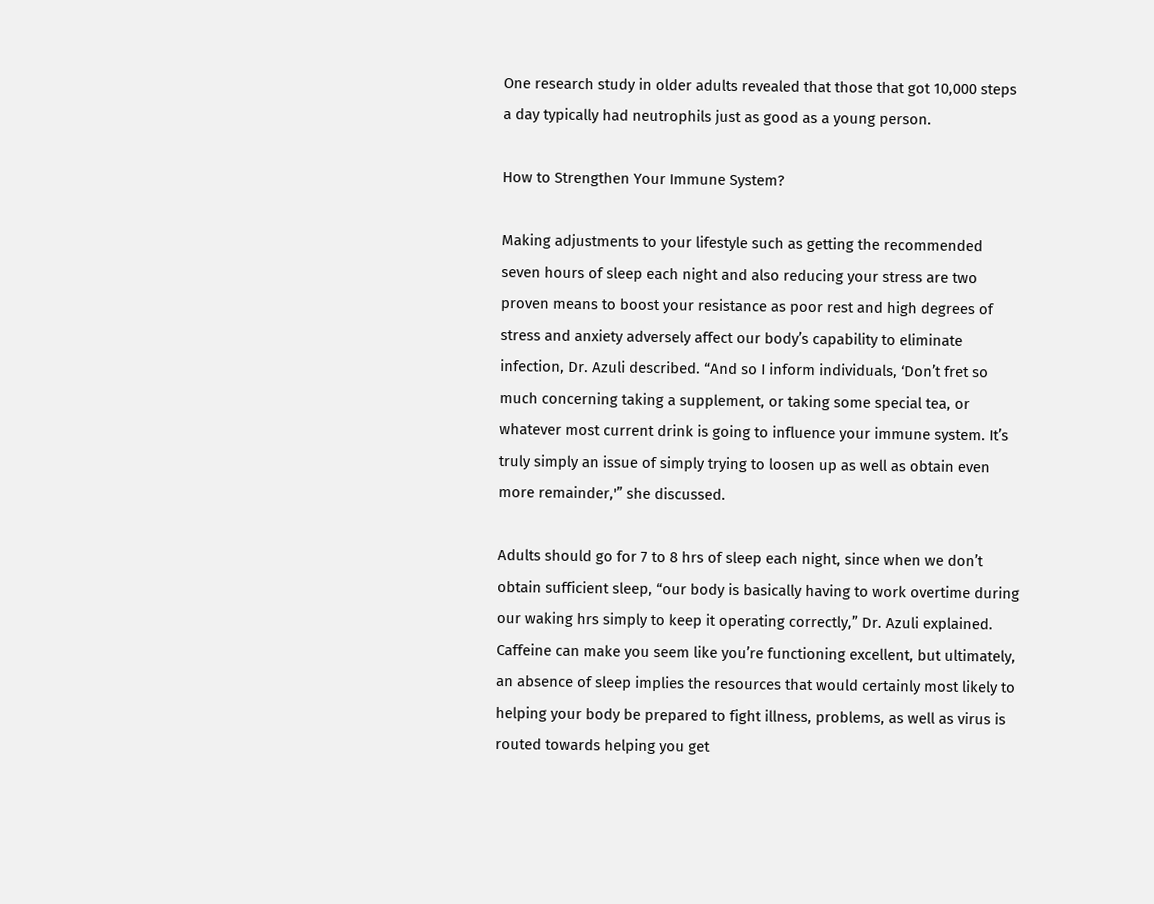One research study in older adults revealed that those that got 10,000 steps a day typically had neutrophils just as good as a young person.

How to Strengthen Your Immune System?

Making adjustments to your lifestyle such as getting the recommended seven hours of sleep each night and also reducing your stress are two proven means to boost your resistance as poor rest and high degrees of stress and anxiety adversely affect our body’s capability to eliminate infection, Dr. Azuli described. “And so I inform individuals, ‘Don’t fret so much concerning taking a supplement, or taking some special tea, or whatever most current drink is going to influence your immune system. It’s truly simply an issue of simply trying to loosen up as well as obtain even more remainder,'” she discussed.

Adults should go for 7 to 8 hrs of sleep each night, since when we don’t obtain sufficient sleep, “our body is basically having to work overtime during our waking hrs simply to keep it operating correctly,” Dr. Azuli explained. Caffeine can make you seem like you’re functioning excellent, but ultimately, an absence of sleep implies the resources that would certainly most likely to helping your body be prepared to fight illness, problems, as well as virus is routed towards helping you get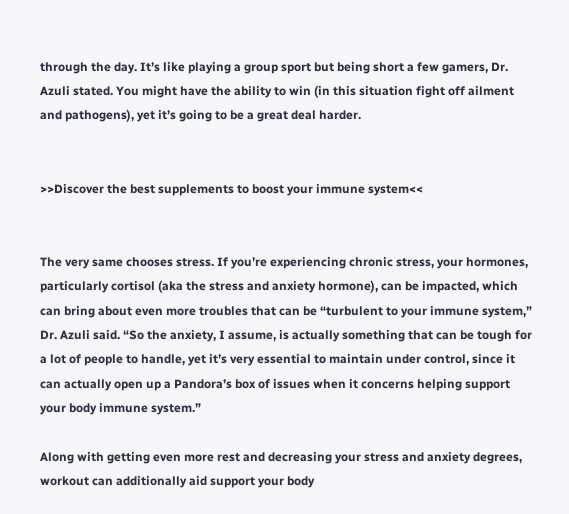through the day. It’s like playing a group sport but being short a few gamers, Dr. Azuli stated. You might have the ability to win (in this situation fight off ailment and pathogens), yet it’s going to be a great deal harder.


>>Discover the best supplements to boost your immune system<<


The very same chooses stress. If you’re experiencing chronic stress, your hormones, particularly cortisol (aka the stress and anxiety hormone), can be impacted, which can bring about even more troubles that can be “turbulent to your immune system,” Dr. Azuli said. “So the anxiety, I assume, is actually something that can be tough for a lot of people to handle, yet it’s very essential to maintain under control, since it can actually open up a Pandora’s box of issues when it concerns helping support your body immune system.”

Along with getting even more rest and decreasing your stress and anxiety degrees, workout can additionally aid support your body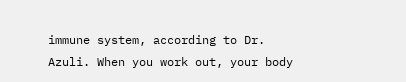immune system, according to Dr. Azuli. When you work out, your body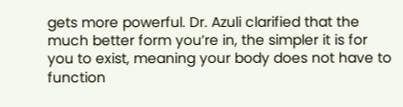gets more powerful. Dr. Azuli clarified that the much better form you’re in, the simpler it is for you to exist, meaning your body does not have to function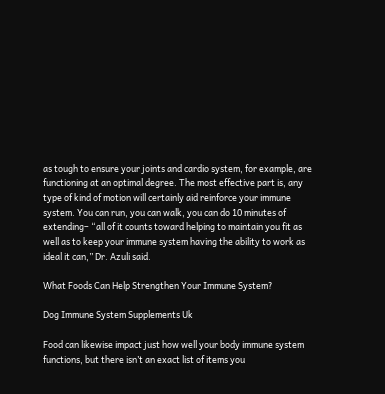as tough to ensure your joints and cardio system, for example, are functioning at an optimal degree. The most effective part is, any type of kind of motion will certainly aid reinforce your immune system. You can run, you can walk, you can do 10 minutes of extending– “all of it counts toward helping to maintain you fit as well as to keep your immune system having the ability to work as ideal it can,” Dr. Azuli said.

What Foods Can Help Strengthen Your Immune System?

Dog Immune System Supplements Uk

Food can likewise impact just how well your body immune system functions, but there isn’t an exact list of items you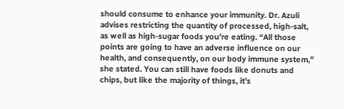should consume to enhance your immunity. Dr. Azuli advises restricting the quantity of processed, high-salt, as well as high-sugar foods you’re eating. “All those points are going to have an adverse influence on our health, and consequently, on our body immune system,” she stated. You can still have foods like donuts and chips, but like the majority of things, it’s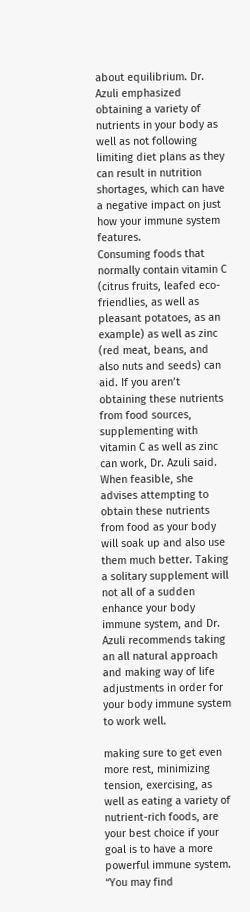about equilibrium. Dr. Azuli emphasized obtaining a variety of nutrients in your body as well as not following limiting diet plans as they can result in nutrition shortages, which can have a negative impact on just how your immune system features.
Consuming foods that normally contain vitamin C (citrus fruits, leafed eco-friendlies, as well as pleasant potatoes, as an example) as well as zinc (red meat, beans, and also nuts and seeds) can aid. If you aren’t obtaining these nutrients from food sources, supplementing with vitamin C as well as zinc can work, Dr. Azuli said. When feasible, she advises attempting to obtain these nutrients from food as your body will soak up and also use them much better. Taking a solitary supplement will not all of a sudden enhance your body immune system, and Dr. Azuli recommends taking an all natural approach and making way of life adjustments in order for your body immune system to work well.

making sure to get even more rest, minimizing tension, exercising, as well as eating a variety of nutrient-rich foods, are your best choice if your goal is to have a more powerful immune system. “You may find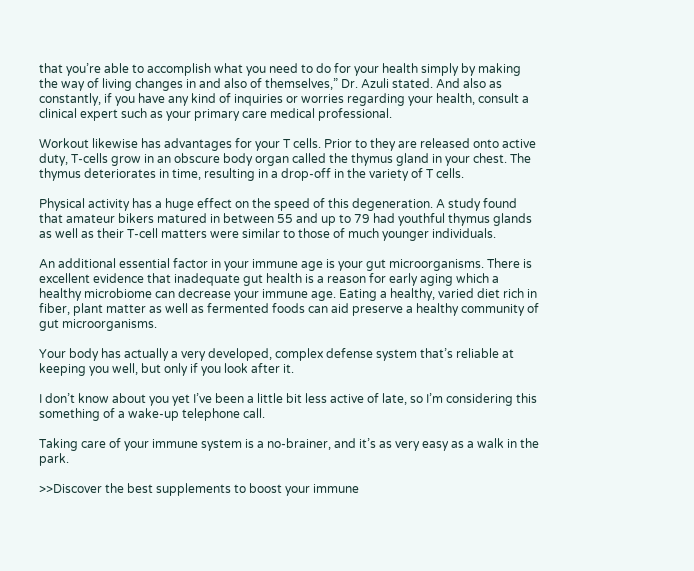that you’re able to accomplish what you need to do for your health simply by making the way of living changes in and also of themselves,” Dr. Azuli stated. And also as constantly, if you have any kind of inquiries or worries regarding your health, consult a clinical expert such as your primary care medical professional.

Workout likewise has advantages for your T cells. Prior to they are released onto active duty, T-cells grow in an obscure body organ called the thymus gland in your chest. The thymus deteriorates in time, resulting in a drop-off in the variety of T cells.

Physical activity has a huge effect on the speed of this degeneration. A study found that amateur bikers matured in between 55 and up to 79 had youthful thymus glands as well as their T-cell matters were similar to those of much younger individuals.

An additional essential factor in your immune age is your gut microorganisms. There is excellent evidence that inadequate gut health is a reason for early aging which a healthy microbiome can decrease your immune age. Eating a healthy, varied diet rich in fiber, plant matter as well as fermented foods can aid preserve a healthy community of gut microorganisms.

Your body has actually a very developed, complex defense system that’s reliable at keeping you well, but only if you look after it.

I don’t know about you yet I’ve been a little bit less active of late, so I’m considering this something of a wake-up telephone call.

Taking care of your immune system is a no-brainer, and it’s as very easy as a walk in the park.

>>Discover the best supplements to boost your immune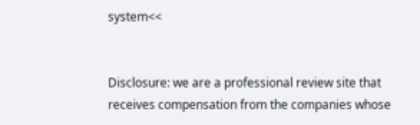system<<


Disclosure: we are a professional review site that receives compensation from the companies whose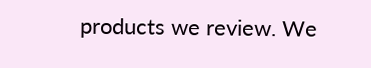products we review. We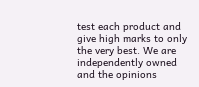test each product and give high marks to only the very best. We are independently owned and the opinions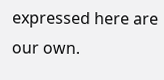expressed here are our own.